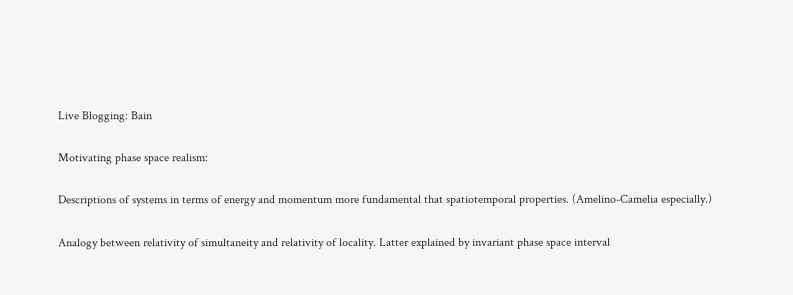Live Blogging: Bain

Motivating phase space realism:

Descriptions of systems in terms of energy and momentum more fundamental that spatiotemporal properties. (Amelino-Camelia especially.)

Analogy between relativity of simultaneity and relativity of locality. Latter explained by invariant phase space interval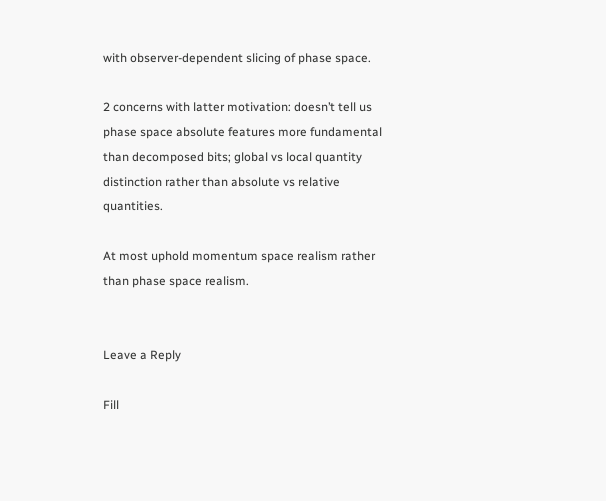with observer-dependent slicing of phase space.

2 concerns with latter motivation: doesn’t tell us phase space absolute features more fundamental than decomposed bits; global vs local quantity distinction rather than absolute vs relative quantities.

At most uphold momentum space realism rather than phase space realism.


Leave a Reply

Fill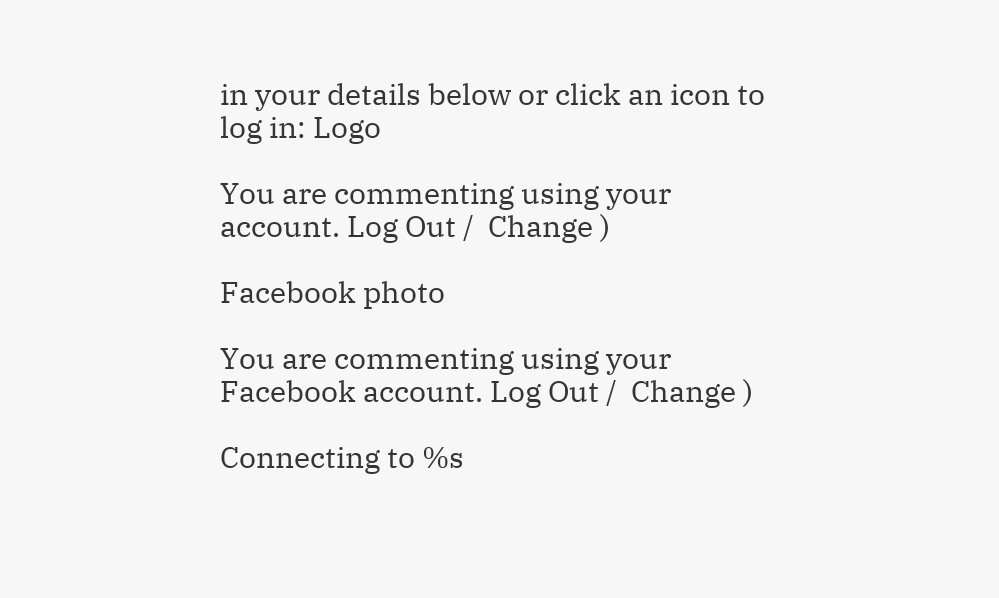in your details below or click an icon to log in: Logo

You are commenting using your account. Log Out /  Change )

Facebook photo

You are commenting using your Facebook account. Log Out /  Change )

Connecting to %s